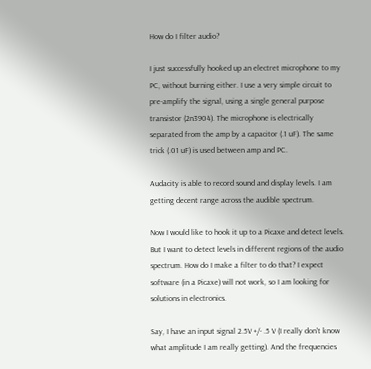How do I filter audio?

I just successfully hooked up an electret microphone to my PC, without burning either. I use a very simple circuit to pre-amplify the signal, using a single general purpose transistor (2n3904). The microphone is electrically separated from the amp by a capacitor (.1 uF). The same trick (.01 uF) is used between amp and PC.

Audacity is able to record sound and display levels. I am getting decent range across the audible spectrum.

Now I would like to hook it up to a Picaxe and detect levels. But I want to detect levels in different regions of the audio spectrum. How do I make a filter to do that? I expect software (in a Picaxe) will not work, so I am looking for solutions in electronics.

Say, I have an input signal 2.5V +/- .5 V (I really don't know what amplitude I am really getting). And the frequencies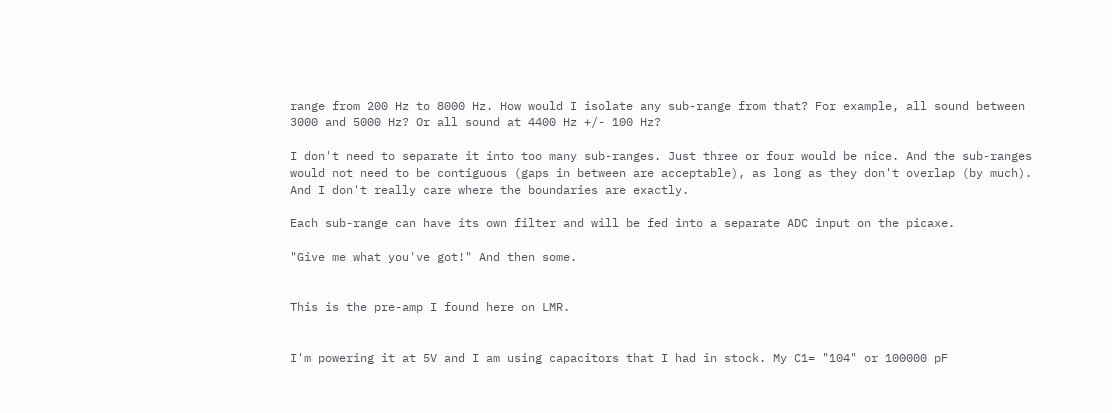range from 200 Hz to 8000 Hz. How would I isolate any sub-range from that? For example, all sound between 3000 and 5000 Hz? Or all sound at 4400 Hz +/- 100 Hz?

I don't need to separate it into too many sub-ranges. Just three or four would be nice. And the sub-ranges would not need to be contiguous (gaps in between are acceptable), as long as they don't overlap (by much). And I don't really care where the boundaries are exactly.

Each sub-range can have its own filter and will be fed into a separate ADC input on the picaxe.

"Give me what you've got!" And then some.


This is the pre-amp I found here on LMR.


I'm powering it at 5V and I am using capacitors that I had in stock. My C1= "104" or 100000 pF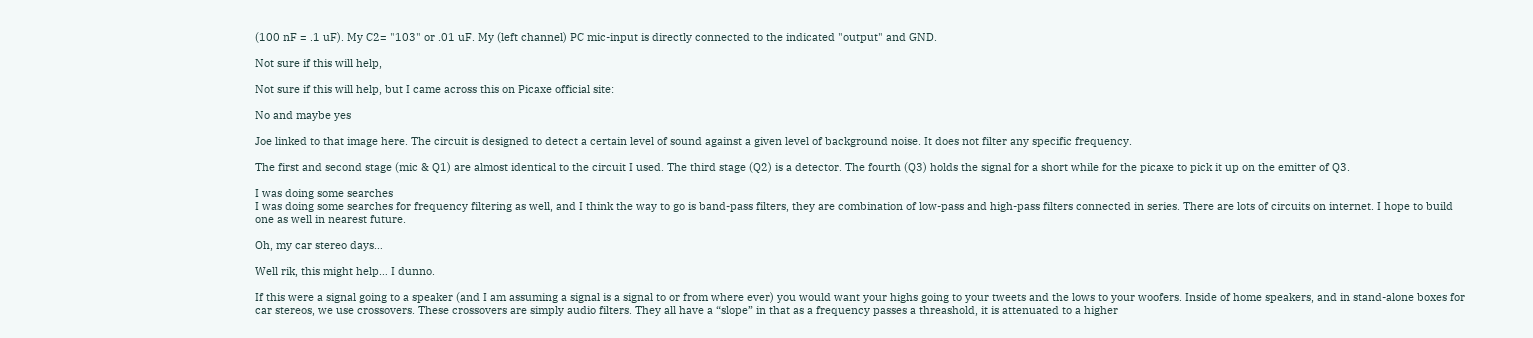(100 nF = .1 uF). My C2= "103" or .01 uF. My (left channel) PC mic-input is directly connected to the indicated "output" and GND.

Not sure if this will help,

Not sure if this will help, but I came across this on Picaxe official site:

No and maybe yes

Joe linked to that image here. The circuit is designed to detect a certain level of sound against a given level of background noise. It does not filter any specific frequency.

The first and second stage (mic & Q1) are almost identical to the circuit I used. The third stage (Q2) is a detector. The fourth (Q3) holds the signal for a short while for the picaxe to pick it up on the emitter of Q3.

I was doing some searches
I was doing some searches for frequency filtering as well, and I think the way to go is band-pass filters, they are combination of low-pass and high-pass filters connected in series. There are lots of circuits on internet. I hope to build one as well in nearest future.

Oh, my car stereo days…

Well rik, this might help… I dunno.

If this were a signal going to a speaker (and I am assuming a signal is a signal to or from where ever) you would want your highs going to your tweets and the lows to your woofers. Inside of home speakers, and in stand-alone boxes for car stereos, we use crossovers. These crossovers are simply audio filters. They all have a “slope” in that as a frequency passes a threashold, it is attenuated to a higher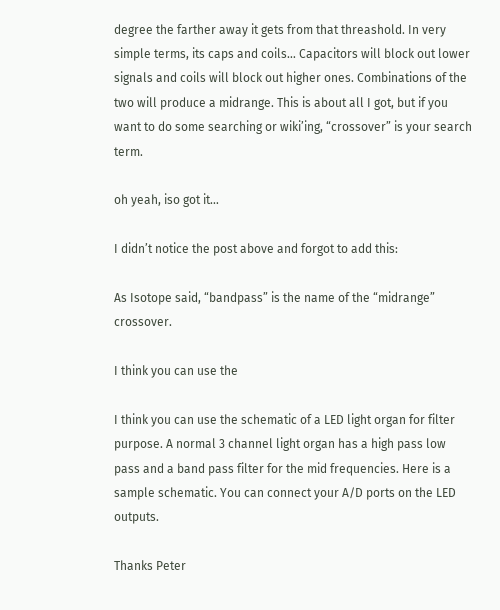degree the farther away it gets from that threashold. In very simple terms, its caps and coils… Capacitors will block out lower signals and coils will block out higher ones. Combinations of the two will produce a midrange. This is about all I got, but if you want to do some searching or wiki’ing, “crossover” is your search term.

oh yeah, iso got it…

I didn’t notice the post above and forgot to add this:

As Isotope said, “bandpass” is the name of the “midrange” crossover.

I think you can use the

I think you can use the schematic of a LED light organ for filter purpose. A normal 3 channel light organ has a high pass low pass and a band pass filter for the mid frequencies. Here is a sample schematic. You can connect your A/D ports on the LED outputs.

Thanks Peter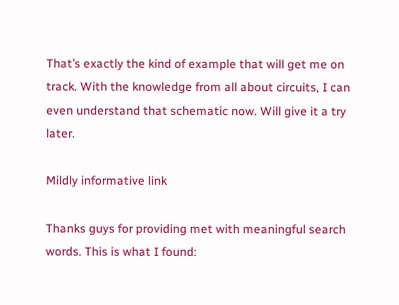That’s exactly the kind of example that will get me on track. With the knowledge from all about circuits, I can even understand that schematic now. Will give it a try later.

Mildly informative link

Thanks guys for providing met with meaningful search words. This is what I found: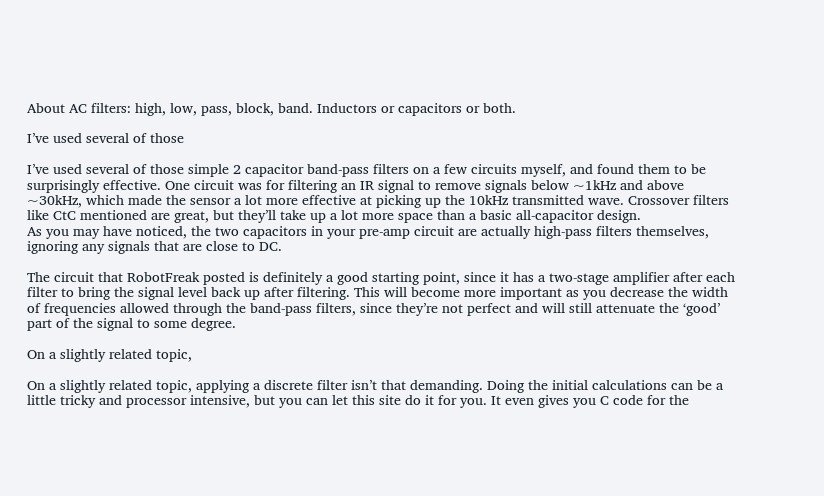About AC filters: high, low, pass, block, band. Inductors or capacitors or both.

I’ve used several of those

I’ve used several of those simple 2 capacitor band-pass filters on a few circuits myself, and found them to be surprisingly effective. One circuit was for filtering an IR signal to remove signals below ~1kHz and above ~30kHz, which made the sensor a lot more effective at picking up the 10kHz transmitted wave. Crossover filters like CtC mentioned are great, but they’ll take up a lot more space than a basic all-capacitor design.
As you may have noticed, the two capacitors in your pre-amp circuit are actually high-pass filters themselves, ignoring any signals that are close to DC.

The circuit that RobotFreak posted is definitely a good starting point, since it has a two-stage amplifier after each filter to bring the signal level back up after filtering. This will become more important as you decrease the width of frequencies allowed through the band-pass filters, since they’re not perfect and will still attenuate the ‘good’ part of the signal to some degree.

On a slightly related topic,

On a slightly related topic, applying a discrete filter isn’t that demanding. Doing the initial calculations can be a little tricky and processor intensive, but you can let this site do it for you. It even gives you C code for the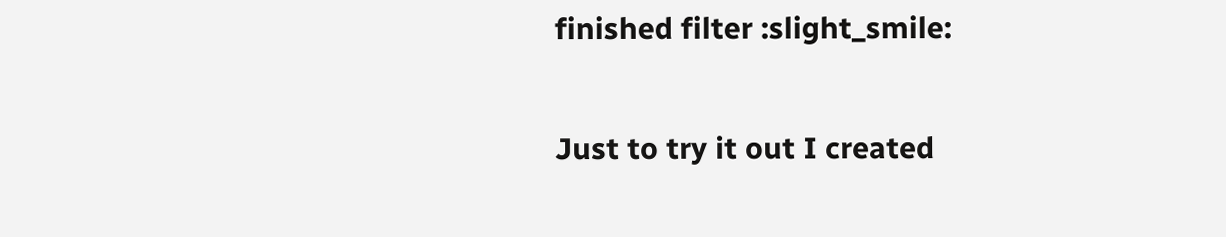finished filter :slight_smile:

Just to try it out I created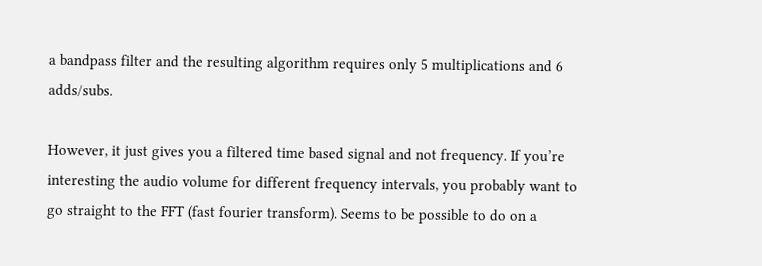a bandpass filter and the resulting algorithm requires only 5 multiplications and 6 adds/subs.

However, it just gives you a filtered time based signal and not frequency. If you’re interesting the audio volume for different frequency intervals, you probably want to go straight to the FFT (fast fourier transform). Seems to be possible to do on a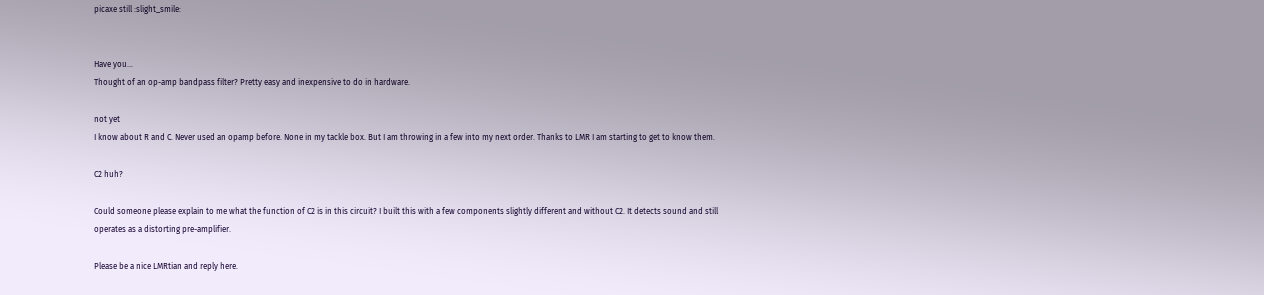picaxe still :slight_smile:


Have you…
Thought of an op-amp bandpass filter? Pretty easy and inexpensive to do in hardware.

not yet
I know about R and C. Never used an opamp before. None in my tackle box. But I am throwing in a few into my next order. Thanks to LMR I am starting to get to know them.

C2 huh?

Could someone please explain to me what the function of C2 is in this circuit? I built this with a few components slightly different and without C2. It detects sound and still operates as a distorting pre-amplifier.

Please be a nice LMRtian and reply here.